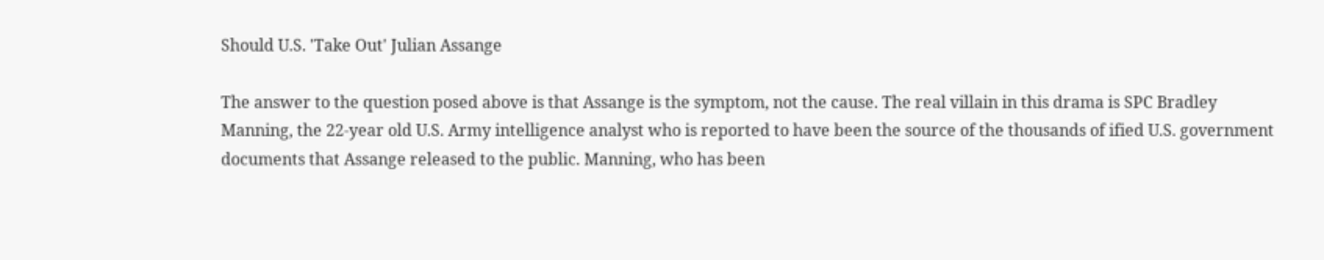Should U.S. 'Take Out' Julian Assange

The answer to the question posed above is that Assange is the symptom, not the cause. The real villain in this drama is SPC Bradley Manning, the 22-year old U.S. Army intelligence analyst who is reported to have been the source of the thousands of ified U.S. government documents that Assange released to the public. Manning, who has been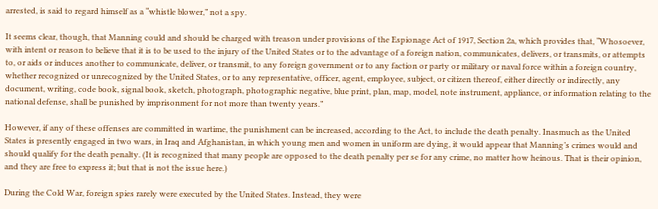arrested, is said to regard himself as a “whistle blower,” not a spy.

It seems clear, though, that Manning could and should be charged with treason under provisions of the Espionage Act of 1917, Section 2a, which provides that, “Whosoever, with intent or reason to believe that it is to be used to the injury of the United States or to the advantage of a foreign nation, communicates, delivers, or transmits, or attempts to, or aids or induces another to communicate, deliver, or transmit, to any foreign government or to any faction or party or military or naval force within a foreign country, whether recognized or unrecognized by the United States, or to any representative, officer, agent, employee, subject, or citizen thereof, either directly or indirectly, any document, writing, code book, signal book, sketch, photograph, photographic negative, blue print, plan, map, model, note instrument, appliance, or information relating to the national defense, shall be punished by imprisonment for not more than twenty years.”

However, if any of these offenses are committed in wartime, the punishment can be increased, according to the Act, to include the death penalty. Inasmuch as the United States is presently engaged in two wars, in Iraq and Afghanistan, in which young men and women in uniform are dying, it would appear that Manning’s crimes would and should qualify for the death penalty. (It is recognized that many people are opposed to the death penalty per se for any crime, no matter how heinous. That is their opinion, and they are free to express it; but that is not the issue here.)

During the Cold War, foreign spies rarely were executed by the United States. Instead, they were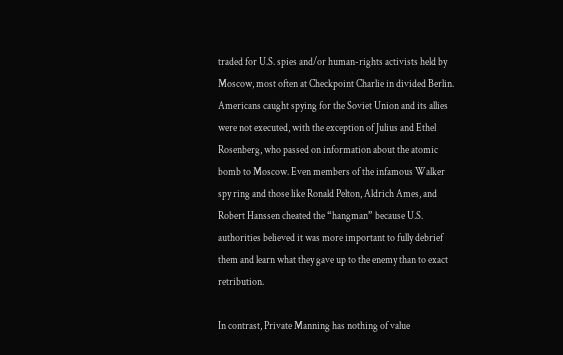traded for U.S. spies and/or human-rights activists held by Moscow, most often at Checkpoint Charlie in divided Berlin. Americans caught spying for the Soviet Union and its allies were not executed, with the exception of Julius and Ethel Rosenberg, who passed on information about the atomic bomb to Moscow. Even members of the infamous Walker spy ring and those like Ronald Pelton, Aldrich Ames, and Robert Hanssen cheated the “hangman” because U.S. authorities believed it was more important to fully debrief them and learn what they gave up to the enemy than to exact retribution.

In contrast, Private Manning has nothing of value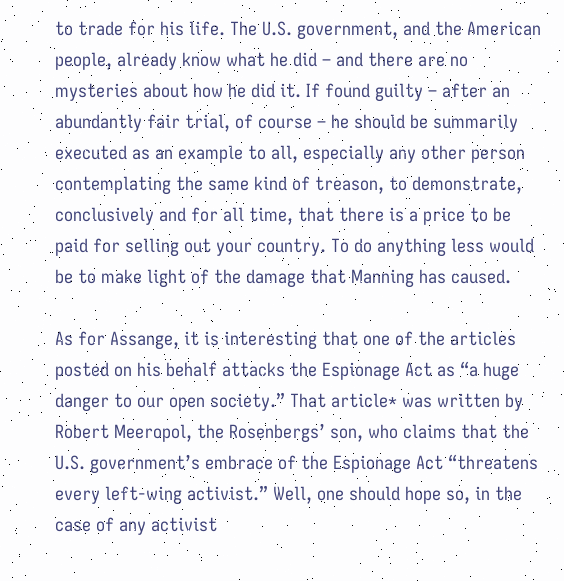to trade for his life. The U.S. government, and the American people, already know what he did – and there are no mysteries about how he did it. If found guilty – after an abundantly fair trial, of course – he should be summarily executed as an example to all, especially any other person contemplating the same kind of treason, to demonstrate, conclusively and for all time, that there is a price to be paid for selling out your country. To do anything less would be to make light of the damage that Manning has caused.

As for Assange, it is interesting that one of the articles posted on his behalf attacks the Espionage Act as “a huge danger to our open society.” That article* was written by Robert Meeropol, the Rosenbergs’ son, who claims that the U.S. government’s embrace of the Espionage Act “threatens every left-wing activist.” Well, one should hope so, in the case of any activist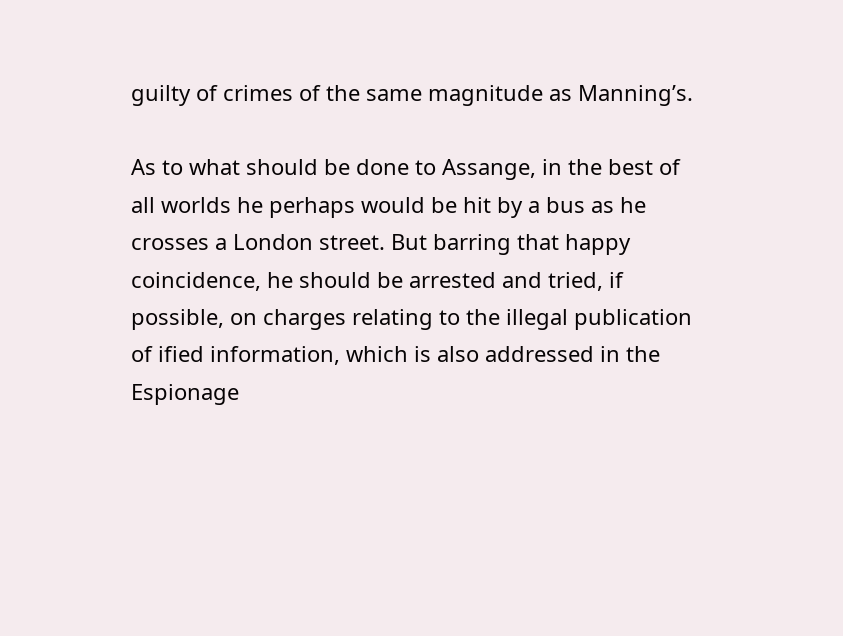guilty of crimes of the same magnitude as Manning’s.

As to what should be done to Assange, in the best of all worlds he perhaps would be hit by a bus as he crosses a London street. But barring that happy coincidence, he should be arrested and tried, if possible, on charges relating to the illegal publication of ified information, which is also addressed in the Espionage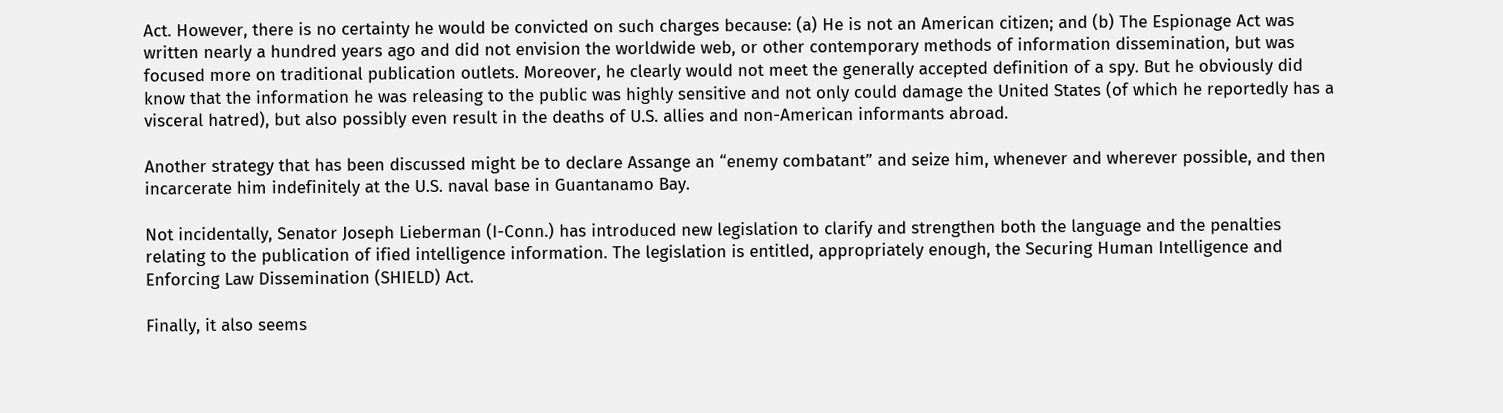Act. However, there is no certainty he would be convicted on such charges because: (a) He is not an American citizen; and (b) The Espionage Act was written nearly a hundred years ago and did not envision the worldwide web, or other contemporary methods of information dissemination, but was focused more on traditional publication outlets. Moreover, he clearly would not meet the generally accepted definition of a spy. But he obviously did know that the information he was releasing to the public was highly sensitive and not only could damage the United States (of which he reportedly has a visceral hatred), but also possibly even result in the deaths of U.S. allies and non-American informants abroad.

Another strategy that has been discussed might be to declare Assange an “enemy combatant” and seize him, whenever and wherever possible, and then incarcerate him indefinitely at the U.S. naval base in Guantanamo Bay.

Not incidentally, Senator Joseph Lieberman (I-Conn.) has introduced new legislation to clarify and strengthen both the language and the penalties relating to the publication of ified intelligence information. The legislation is entitled, appropriately enough, the Securing Human Intelligence and Enforcing Law Dissemination (SHIELD) Act.

Finally, it also seems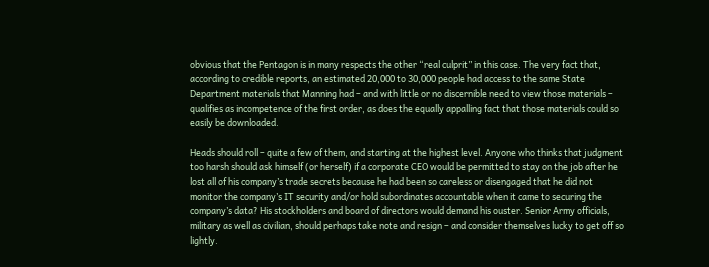obvious that the Pentagon is in many respects the other “real culprit” in this case. The very fact that, according to credible reports, an estimated 20,000 to 30,000 people had access to the same State Department materials that Manning had – and with little or no discernible need to view those materials – qualifies as incompetence of the first order, as does the equally appalling fact that those materials could so easily be downloaded.

Heads should roll – quite a few of them, and starting at the highest level. Anyone who thinks that judgment too harsh should ask himself (or herself) if a corporate CEO would be permitted to stay on the job after he lost all of his company’s trade secrets because he had been so careless or disengaged that he did not monitor the company’s IT security and/or hold subordinates accountable when it came to securing the company’s data? His stockholders and board of directors would demand his ouster. Senior Army officials, military as well as civilian, should perhaps take note and resign – and consider themselves lucky to get off so lightly.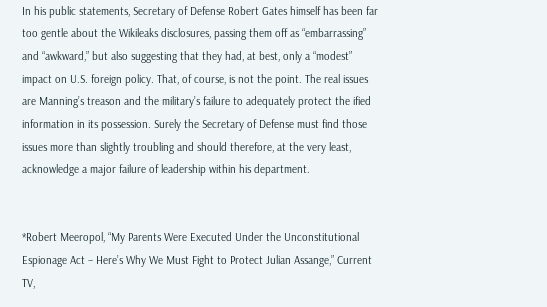In his public statements, Secretary of Defense Robert Gates himself has been far too gentle about the Wikileaks disclosures, passing them off as “embarrassing” and “awkward,” but also suggesting that they had, at best, only a “modest” impact on U.S. foreign policy. That, of course, is not the point. The real issues are Manning’s treason and the military’s failure to adequately protect the ified information in its possession. Surely the Secretary of Defense must find those issues more than slightly troubling and should therefore, at the very least, acknowledge a major failure of leadership within his department.


*Robert Meeropol, “My Parents Were Executed Under the Unconstitutional Espionage Act – Here’s Why We Must Fight to Protect Julian Assange,” Current TV,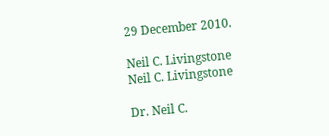29 December 2010.

Neil C. Livingstone
Neil C. Livingstone

Dr. Neil C.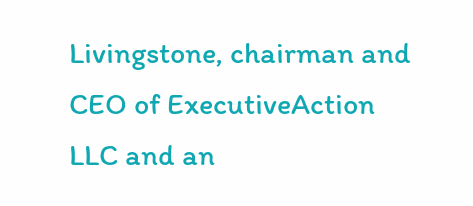Livingstone, chairman and CEO of ExecutiveAction LLC and an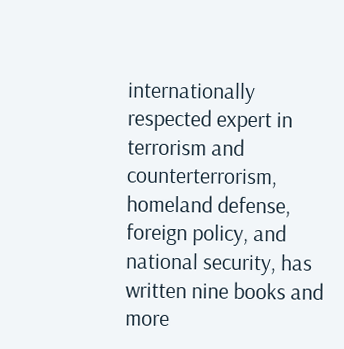internationally respected expert in terrorism and counterterrorism, homeland defense, foreign policy, and national security, has written nine books and more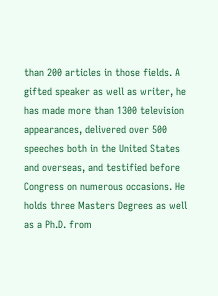than 200 articles in those fields. A gifted speaker as well as writer, he has made more than 1300 television appearances, delivered over 500 speeches both in the United States and overseas, and testified before Congress on numerous occasions. He holds three Masters Degrees as well as a Ph.D. from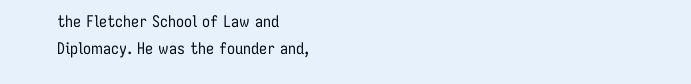the Fletcher School of Law and Diplomacy. He was the founder and,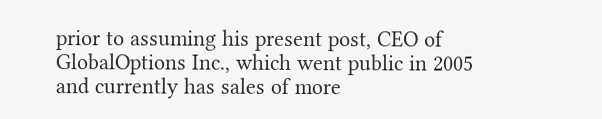prior to assuming his present post, CEO of GlobalOptions Inc., which went public in 2005 and currently has sales of more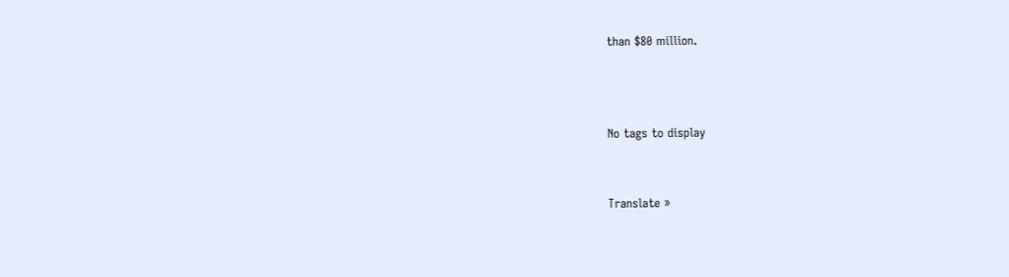than $80 million.



No tags to display


Translate »